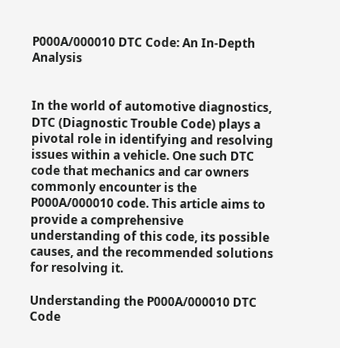P000A/000010 DTC Code: An In-Depth Analysis


In the world of automotive diagnostics, DTC (Diagnostic Trouble Code) plays a pivotal role in identifying and resolving issues within a vehicle. One such DTC code that mechanics and car owners commonly encounter is the P000A/000010 code. This article aims to provide a comprehensive understanding of this code, its possible causes, and the recommended solutions for resolving it.

Understanding the P000A/000010 DTC Code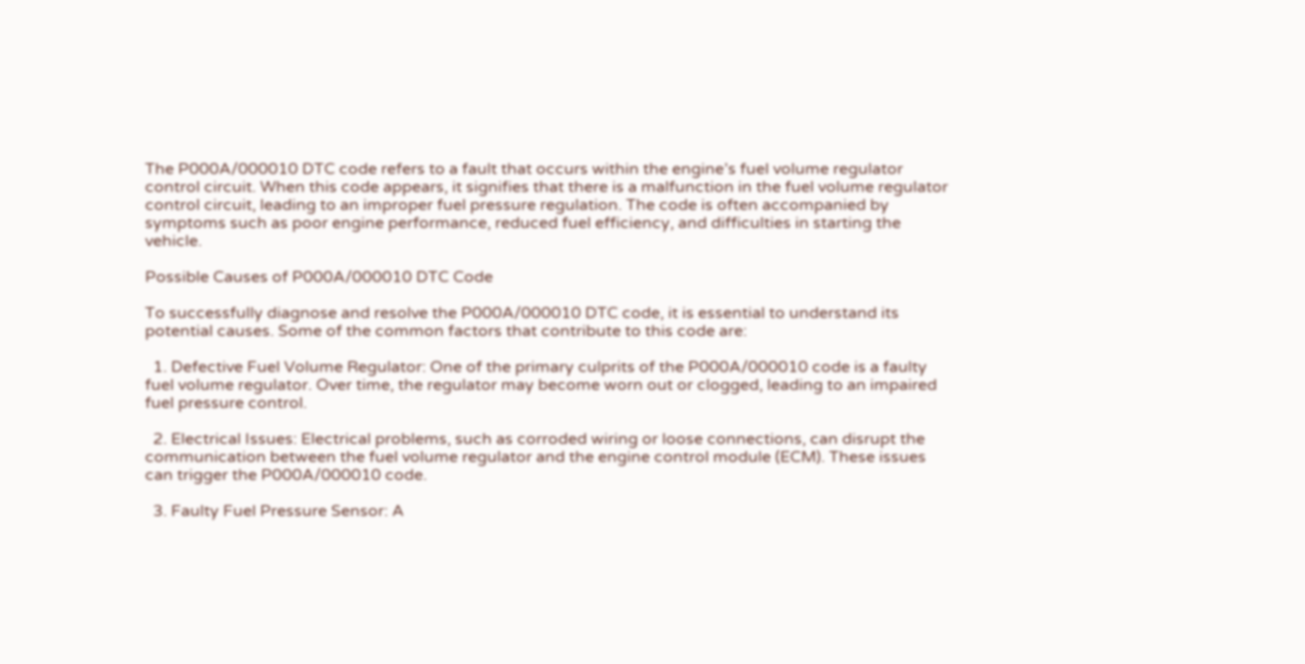The P000A/000010 DTC code refers to a fault that occurs within the engine’s fuel volume regulator control circuit. When this code appears, it signifies that there is a malfunction in the fuel volume regulator control circuit, leading to an improper fuel pressure regulation. The code is often accompanied by symptoms such as poor engine performance, reduced fuel efficiency, and difficulties in starting the vehicle.

Possible Causes of P000A/000010 DTC Code

To successfully diagnose and resolve the P000A/000010 DTC code, it is essential to understand its potential causes. Some of the common factors that contribute to this code are:

  1. Defective Fuel Volume Regulator: One of the primary culprits of the P000A/000010 code is a faulty fuel volume regulator. Over time, the regulator may become worn out or clogged, leading to an impaired fuel pressure control.

  2. Electrical Issues: Electrical problems, such as corroded wiring or loose connections, can disrupt the communication between the fuel volume regulator and the engine control module (ECM). These issues can trigger the P000A/000010 code.

  3. Faulty Fuel Pressure Sensor: A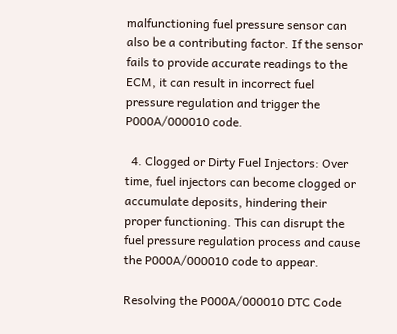malfunctioning fuel pressure sensor can also be a contributing factor. If the sensor fails to provide accurate readings to the ECM, it can result in incorrect fuel pressure regulation and trigger the P000A/000010 code.

  4. Clogged or Dirty Fuel Injectors: Over time, fuel injectors can become clogged or accumulate deposits, hindering their proper functioning. This can disrupt the fuel pressure regulation process and cause the P000A/000010 code to appear.

Resolving the P000A/000010 DTC Code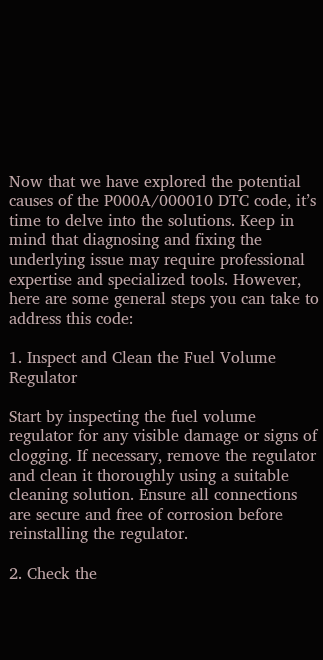Now that we have explored the potential causes of the P000A/000010 DTC code, it’s time to delve into the solutions. Keep in mind that diagnosing and fixing the underlying issue may require professional expertise and specialized tools. However, here are some general steps you can take to address this code:

1. Inspect and Clean the Fuel Volume Regulator

Start by inspecting the fuel volume regulator for any visible damage or signs of clogging. If necessary, remove the regulator and clean it thoroughly using a suitable cleaning solution. Ensure all connections are secure and free of corrosion before reinstalling the regulator.

2. Check the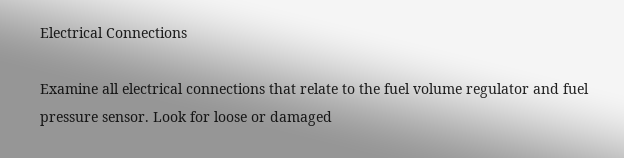Electrical Connections

Examine all electrical connections that relate to the fuel volume regulator and fuel pressure sensor. Look for loose or damaged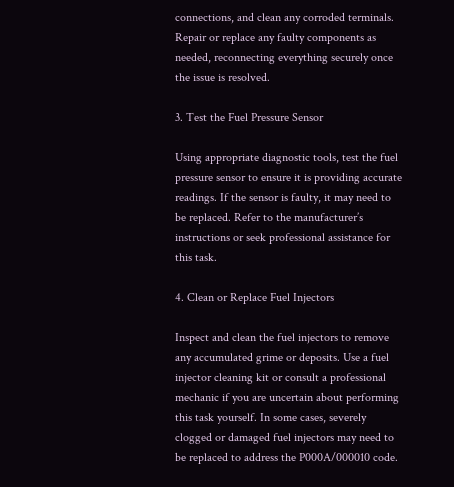connections, and clean any corroded terminals. Repair or replace any faulty components as needed, reconnecting everything securely once the issue is resolved.

3. Test the Fuel Pressure Sensor

Using appropriate diagnostic tools, test the fuel pressure sensor to ensure it is providing accurate readings. If the sensor is faulty, it may need to be replaced. Refer to the manufacturer’s instructions or seek professional assistance for this task.

4. Clean or Replace Fuel Injectors

Inspect and clean the fuel injectors to remove any accumulated grime or deposits. Use a fuel injector cleaning kit or consult a professional mechanic if you are uncertain about performing this task yourself. In some cases, severely clogged or damaged fuel injectors may need to be replaced to address the P000A/000010 code.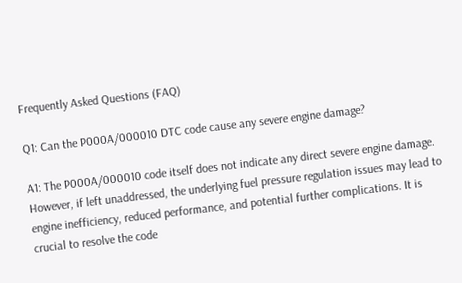Frequently Asked Questions (FAQ)

Q1: Can the P000A/000010 DTC code cause any severe engine damage?

A1: The P000A/000010 code itself does not indicate any direct severe engine damage. However, if left unaddressed, the underlying fuel pressure regulation issues may lead to engine inefficiency, reduced performance, and potential further complications. It is crucial to resolve the code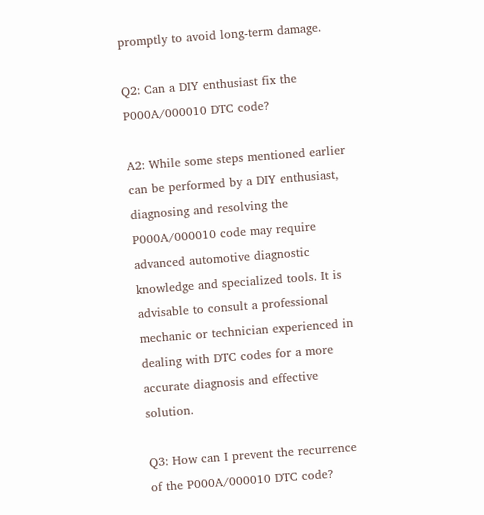promptly to avoid long-term damage.

Q2: Can a DIY enthusiast fix the P000A/000010 DTC code?

A2: While some steps mentioned earlier can be performed by a DIY enthusiast, diagnosing and resolving the P000A/000010 code may require advanced automotive diagnostic knowledge and specialized tools. It is advisable to consult a professional mechanic or technician experienced in dealing with DTC codes for a more accurate diagnosis and effective solution.

Q3: How can I prevent the recurrence of the P000A/000010 DTC code?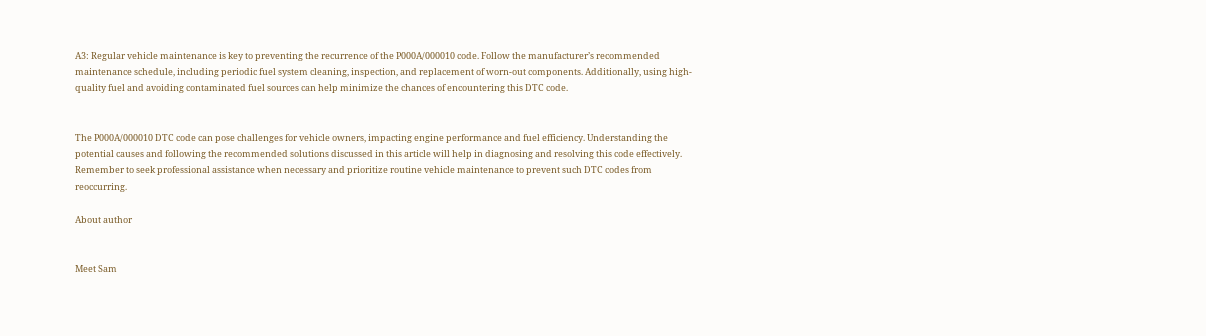A3: Regular vehicle maintenance is key to preventing the recurrence of the P000A/000010 code. Follow the manufacturer’s recommended maintenance schedule, including periodic fuel system cleaning, inspection, and replacement of worn-out components. Additionally, using high-quality fuel and avoiding contaminated fuel sources can help minimize the chances of encountering this DTC code.


The P000A/000010 DTC code can pose challenges for vehicle owners, impacting engine performance and fuel efficiency. Understanding the potential causes and following the recommended solutions discussed in this article will help in diagnosing and resolving this code effectively. Remember to seek professional assistance when necessary and prioritize routine vehicle maintenance to prevent such DTC codes from reoccurring.

About author


Meet Sam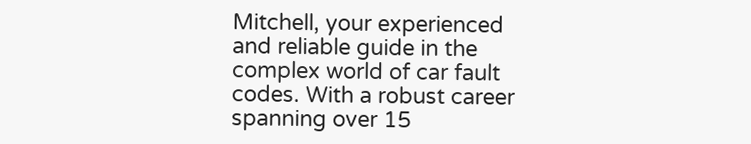Mitchell, your experienced and reliable guide in the complex world of car fault codes. With a robust career spanning over 15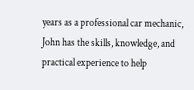years as a professional car mechanic, John has the skills, knowledge, and practical experience to help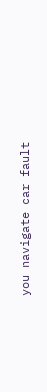you navigate car fault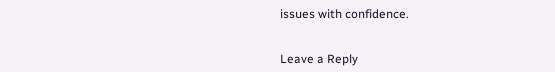issues with confidence.


Leave a Reply